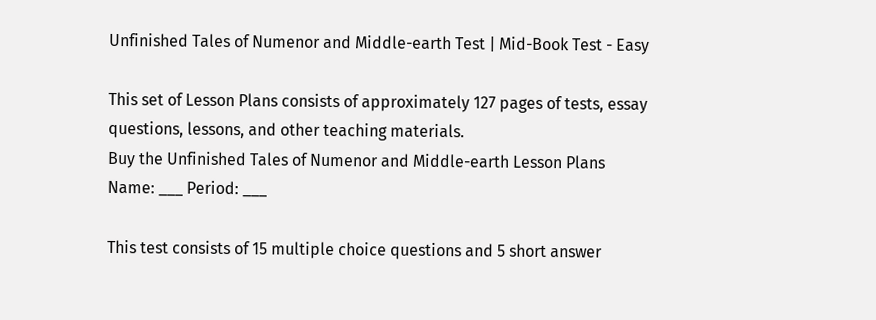Unfinished Tales of Numenor and Middle-earth Test | Mid-Book Test - Easy

This set of Lesson Plans consists of approximately 127 pages of tests, essay questions, lessons, and other teaching materials.
Buy the Unfinished Tales of Numenor and Middle-earth Lesson Plans
Name: ___ Period: ___

This test consists of 15 multiple choice questions and 5 short answer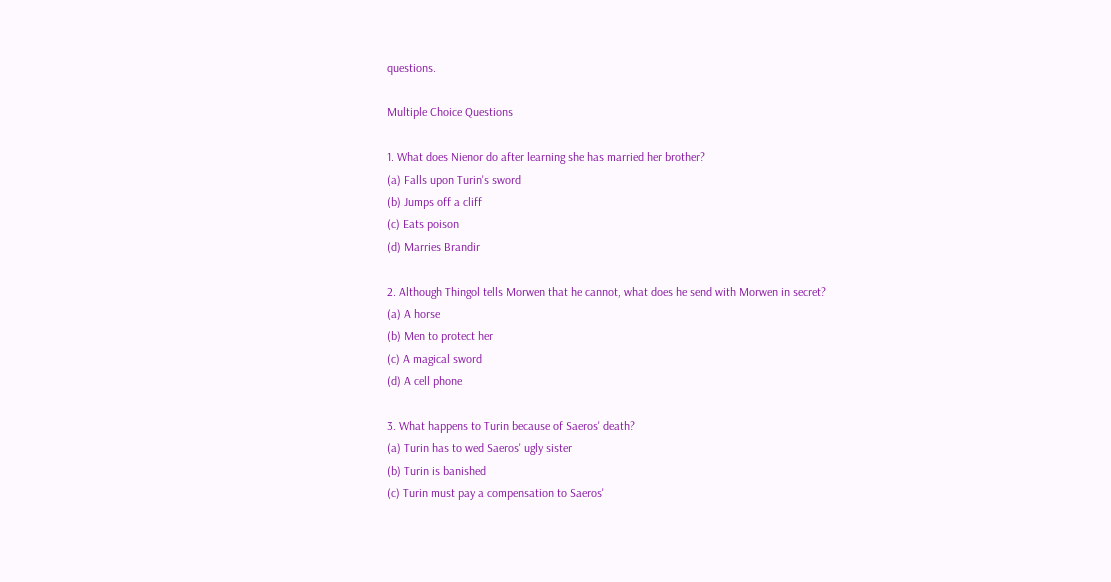questions.

Multiple Choice Questions

1. What does Nienor do after learning she has married her brother?
(a) Falls upon Turin's sword
(b) Jumps off a cliff
(c) Eats poison
(d) Marries Brandir

2. Although Thingol tells Morwen that he cannot, what does he send with Morwen in secret?
(a) A horse
(b) Men to protect her
(c) A magical sword
(d) A cell phone

3. What happens to Turin because of Saeros' death?
(a) Turin has to wed Saeros' ugly sister
(b) Turin is banished
(c) Turin must pay a compensation to Saeros'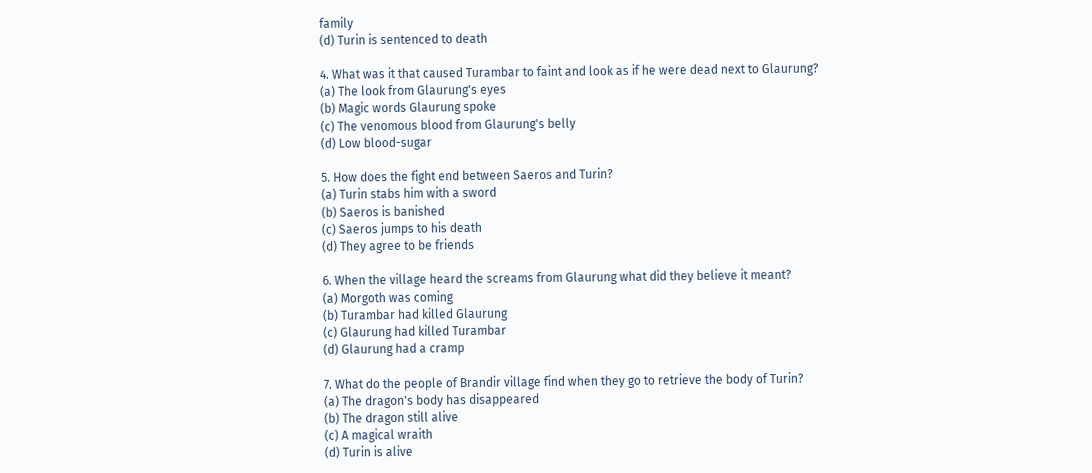family
(d) Turin is sentenced to death

4. What was it that caused Turambar to faint and look as if he were dead next to Glaurung?
(a) The look from Glaurung's eyes
(b) Magic words Glaurung spoke
(c) The venomous blood from Glaurung's belly
(d) Low blood-sugar

5. How does the fight end between Saeros and Turin?
(a) Turin stabs him with a sword
(b) Saeros is banished
(c) Saeros jumps to his death
(d) They agree to be friends

6. When the village heard the screams from Glaurung what did they believe it meant?
(a) Morgoth was coming
(b) Turambar had killed Glaurung
(c) Glaurung had killed Turambar
(d) Glaurung had a cramp

7. What do the people of Brandir village find when they go to retrieve the body of Turin?
(a) The dragon's body has disappeared
(b) The dragon still alive
(c) A magical wraith
(d) Turin is alive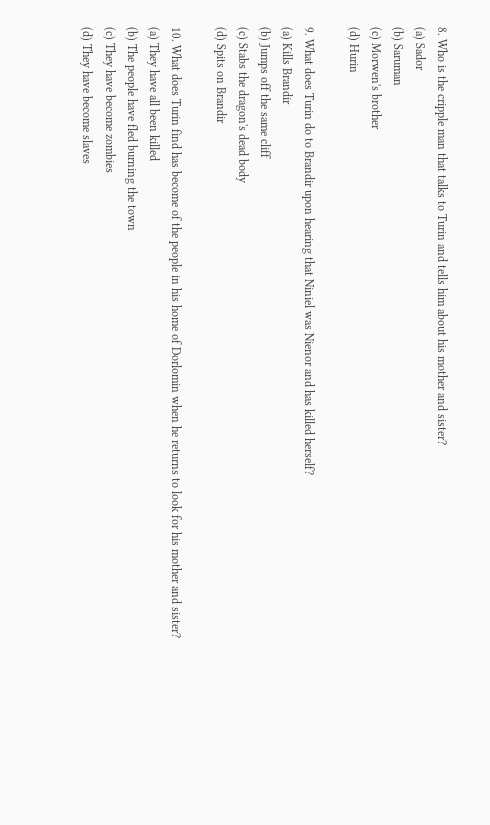8. Who is the cripple man that talks to Turin and tells him about his mother and sister?
(a) Sador
(b) Saruman
(c) Morwen's brother
(d) Hurin

9. What does Turin do to Brandir upon hearing that Niniel was Nienor and has killed herself?
(a) Kills Brandir
(b) Jumps off the same cliff
(c) Stabs the dragon's dead body
(d) Spits on Brandir

10. What does Turin find has become of the people in his home of Dorlomin when he returns to look for his mother and sister?
(a) They have all been killed
(b) The people have fled burning the town
(c) They have become zombies
(d) They have become slaves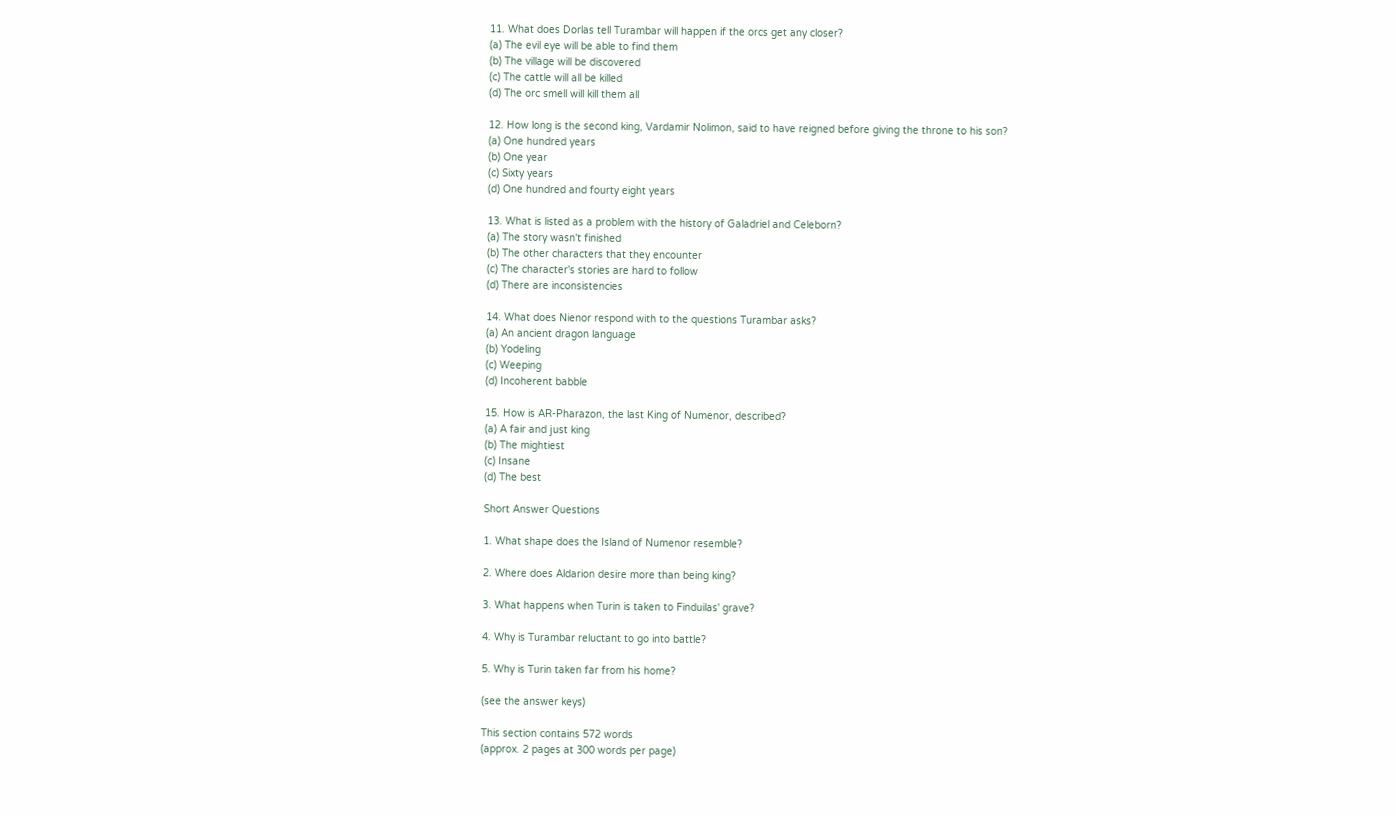11. What does Dorlas tell Turambar will happen if the orcs get any closer?
(a) The evil eye will be able to find them
(b) The village will be discovered
(c) The cattle will all be killed
(d) The orc smell will kill them all

12. How long is the second king, Vardamir Nolimon, said to have reigned before giving the throne to his son?
(a) One hundred years
(b) One year
(c) Sixty years
(d) One hundred and fourty eight years

13. What is listed as a problem with the history of Galadriel and Celeborn?
(a) The story wasn't finished
(b) The other characters that they encounter
(c) The character's stories are hard to follow
(d) There are inconsistencies

14. What does Nienor respond with to the questions Turambar asks?
(a) An ancient dragon language
(b) Yodeling
(c) Weeping
(d) Incoherent babble

15. How is AR-Pharazon, the last King of Numenor, described?
(a) A fair and just king
(b) The mightiest
(c) Insane
(d) The best

Short Answer Questions

1. What shape does the Island of Numenor resemble?

2. Where does Aldarion desire more than being king?

3. What happens when Turin is taken to Finduilas' grave?

4. Why is Turambar reluctant to go into battle?

5. Why is Turin taken far from his home?

(see the answer keys)

This section contains 572 words
(approx. 2 pages at 300 words per page)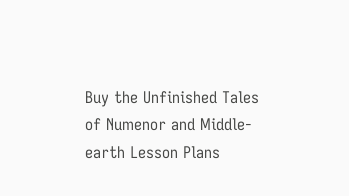Buy the Unfinished Tales of Numenor and Middle-earth Lesson Plans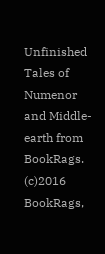Unfinished Tales of Numenor and Middle-earth from BookRags. (c)2016 BookRags,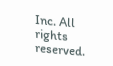Inc. All rights reserved.